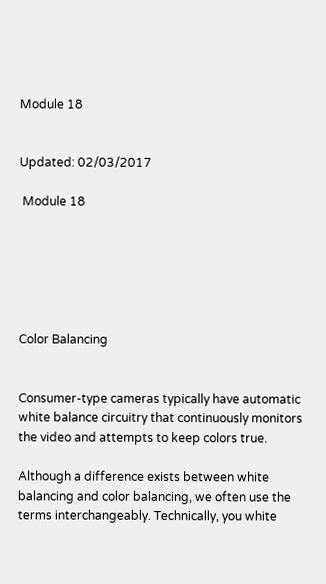Module 18


Updated: 02/03/2017

 Module 18






Color Balancing


Consumer-type cameras typically have automatic white balance circuitry that continuously monitors the video and attempts to keep colors true.

Although a difference exists between white balancing and color balancing, we often use the terms interchangeably. Technically, you white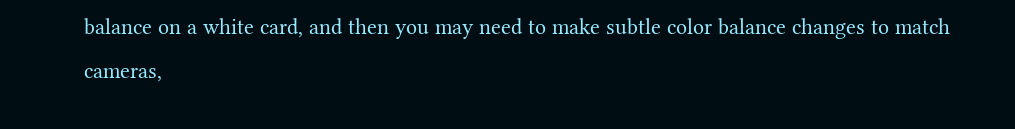balance on a white card, and then you may need to make subtle color balance changes to match cameras,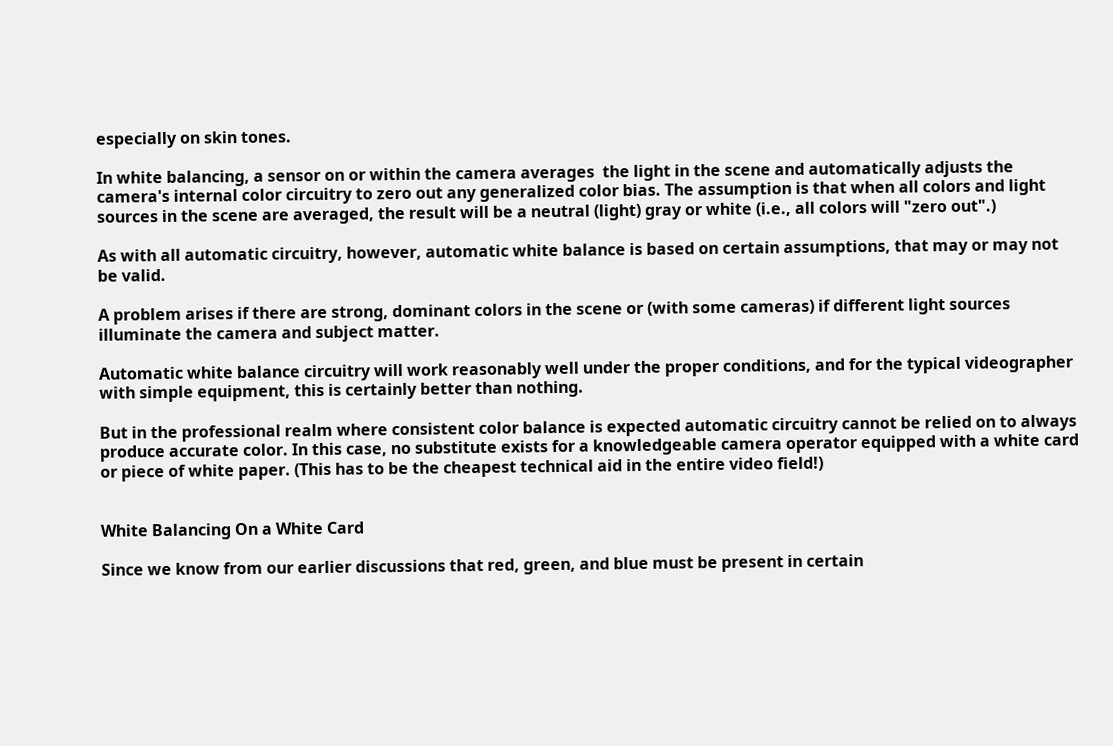especially on skin tones.

In white balancing, a sensor on or within the camera averages  the light in the scene and automatically adjusts the camera's internal color circuitry to zero out any generalized color bias. The assumption is that when all colors and light sources in the scene are averaged, the result will be a neutral (light) gray or white (i.e., all colors will "zero out".)

As with all automatic circuitry, however, automatic white balance is based on certain assumptions, that may or may not be valid.

A problem arises if there are strong, dominant colors in the scene or (with some cameras) if different light sources illuminate the camera and subject matter.

Automatic white balance circuitry will work reasonably well under the proper conditions, and for the typical videographer with simple equipment, this is certainly better than nothing.

But in the professional realm where consistent color balance is expected automatic circuitry cannot be relied on to always produce accurate color. In this case, no substitute exists for a knowledgeable camera operator equipped with a white card or piece of white paper. (This has to be the cheapest technical aid in the entire video field!)


White Balancing On a White Card

Since we know from our earlier discussions that red, green, and blue must be present in certain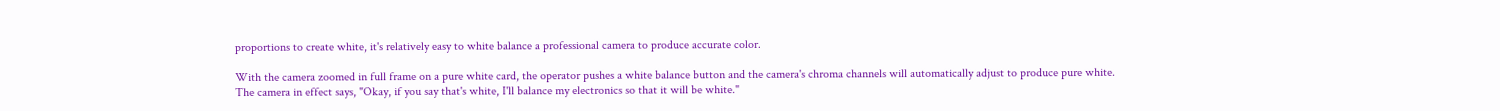proportions to create white, it's relatively easy to white balance a professional camera to produce accurate color.

With the camera zoomed in full frame on a pure white card, the operator pushes a white balance button and the camera's chroma channels will automatically adjust to produce pure white. The camera in effect says, "Okay, if you say that's white, I'll balance my electronics so that it will be white."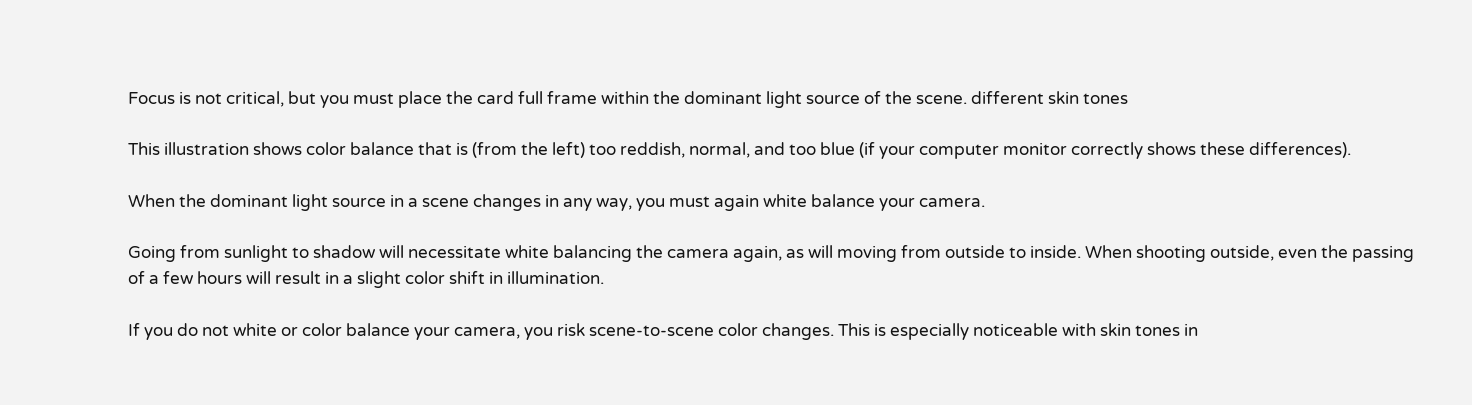Focus is not critical, but you must place the card full frame within the dominant light source of the scene. different skin tones

This illustration shows color balance that is (from the left) too reddish, normal, and too blue (if your computer monitor correctly shows these differences).

When the dominant light source in a scene changes in any way, you must again white balance your camera.

Going from sunlight to shadow will necessitate white balancing the camera again, as will moving from outside to inside. When shooting outside, even the passing of a few hours will result in a slight color shift in illumination.

If you do not white or color balance your camera, you risk scene-to-scene color changes. This is especially noticeable with skin tones in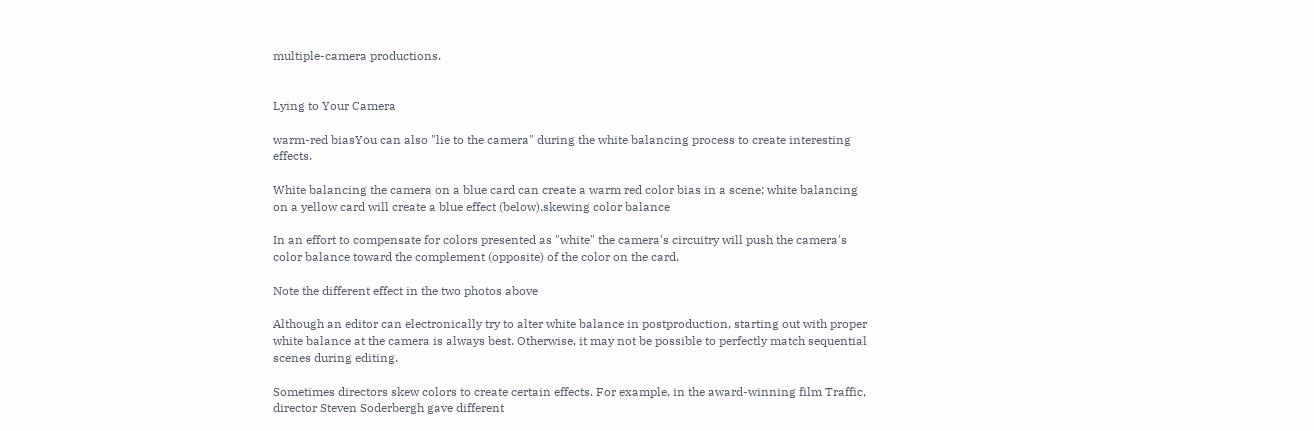multiple-camera productions.


Lying to Your Camera

warm-red biasYou can also "lie to the camera" during the white balancing process to create interesting effects.

White balancing the camera on a blue card can create a warm red color bias in a scene; white balancing on a yellow card will create a blue effect (below).skewing color balance

In an effort to compensate for colors presented as "white" the camera's circuitry will push the camera's color balance toward the complement (opposite) of the color on the card.

Note the different effect in the two photos above

Although an editor can electronically try to alter white balance in postproduction, starting out with proper white balance at the camera is always best. Otherwise, it may not be possible to perfectly match sequential scenes during editing.

Sometimes directors skew colors to create certain effects. For example, in the award-winning film Traffic, director Steven Soderbergh gave different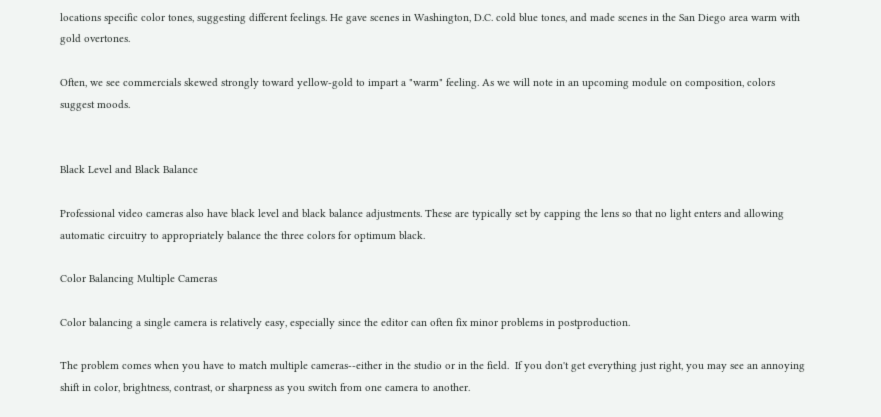locations specific color tones, suggesting different feelings. He gave scenes in Washington, D.C. cold blue tones, and made scenes in the San Diego area warm with gold overtones.

Often, we see commercials skewed strongly toward yellow-gold to impart a "warm" feeling. As we will note in an upcoming module on composition, colors suggest moods.


Black Level and Black Balance

Professional video cameras also have black level and black balance adjustments. These are typically set by capping the lens so that no light enters and allowing automatic circuitry to appropriately balance the three colors for optimum black.

Color Balancing Multiple Cameras

Color balancing a single camera is relatively easy, especially since the editor can often fix minor problems in postproduction.

The problem comes when you have to match multiple cameras--either in the studio or in the field.  If you don't get everything just right, you may see an annoying shift in color, brightness, contrast, or sharpness as you switch from one camera to another.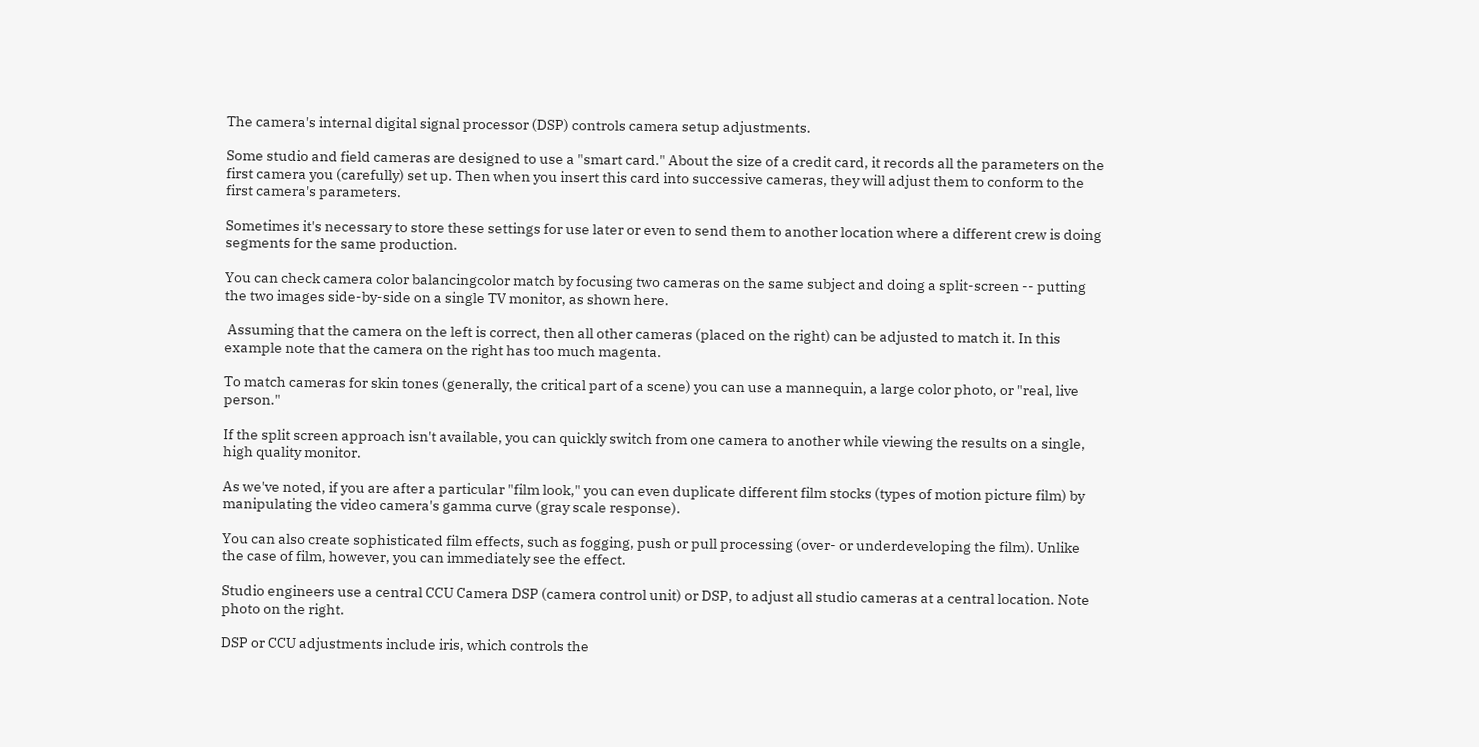The camera's internal digital signal processor (DSP) controls camera setup adjustments.

Some studio and field cameras are designed to use a "smart card." About the size of a credit card, it records all the parameters on the first camera you (carefully) set up. Then when you insert this card into successive cameras, they will adjust them to conform to the first camera's parameters.

Sometimes it's necessary to store these settings for use later or even to send them to another location where a different crew is doing segments for the same production.

You can check camera color balancingcolor match by focusing two cameras on the same subject and doing a split-screen -- putting the two images side-by-side on a single TV monitor, as shown here.

 Assuming that the camera on the left is correct, then all other cameras (placed on the right) can be adjusted to match it. In this example note that the camera on the right has too much magenta.

To match cameras for skin tones (generally, the critical part of a scene) you can use a mannequin, a large color photo, or "real, live person."

If the split screen approach isn't available, you can quickly switch from one camera to another while viewing the results on a single, high quality monitor.

As we've noted, if you are after a particular "film look," you can even duplicate different film stocks (types of motion picture film) by manipulating the video camera's gamma curve (gray scale response).

You can also create sophisticated film effects, such as fogging, push or pull processing (over- or underdeveloping the film). Unlike the case of film, however, you can immediately see the effect.

Studio engineers use a central CCU Camera DSP (camera control unit) or DSP, to adjust all studio cameras at a central location. Note photo on the right.

DSP or CCU adjustments include iris, which controls the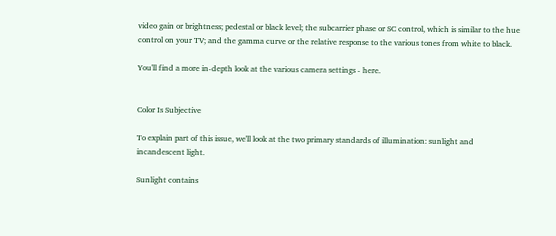video gain or brightness; pedestal or black level; the subcarrier phase or SC control, which is similar to the hue control on your TV; and the gamma curve or the relative response to the various tones from white to black.

You'll find a more in-depth look at the various camera settings - here.


Color Is Subjective

To explain part of this issue, we'll look at the two primary standards of illumination: sunlight and incandescent light.

Sunlight contains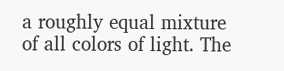a roughly equal mixture of all colors of light. The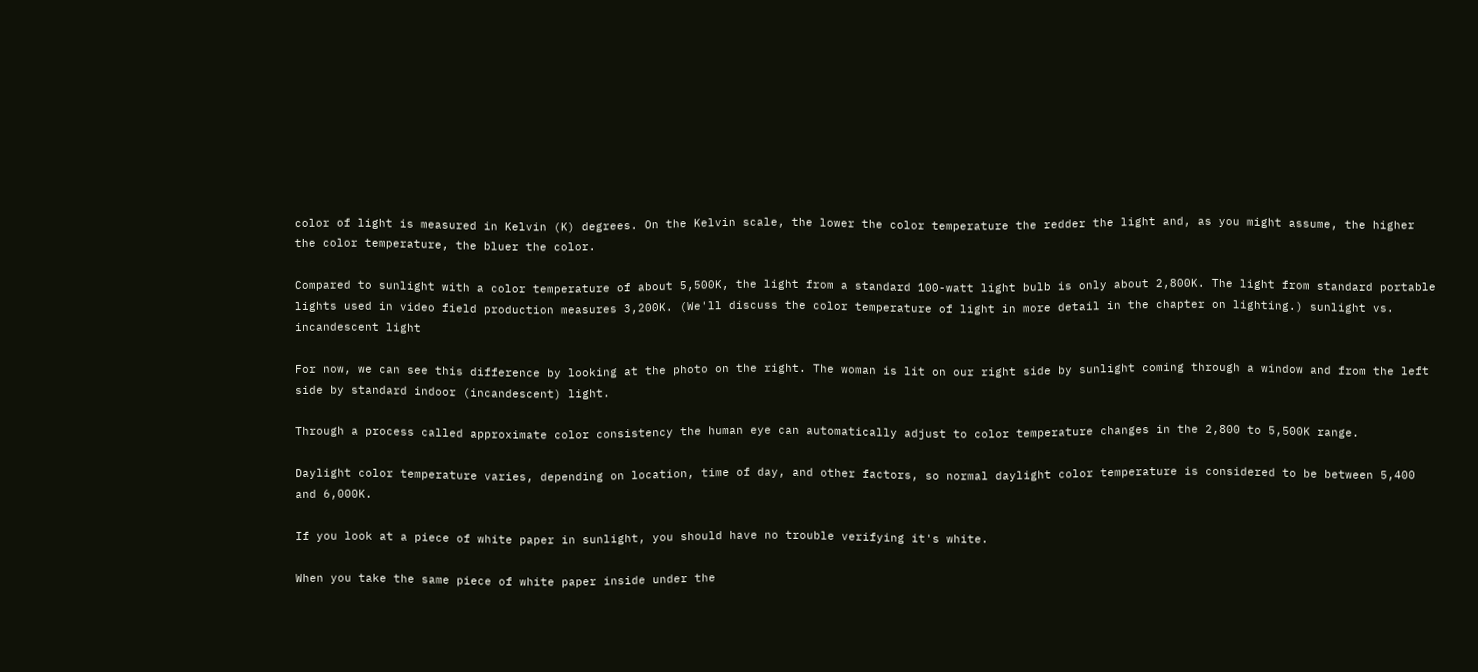color of light is measured in Kelvin (K) degrees. On the Kelvin scale, the lower the color temperature the redder the light and, as you might assume, the higher the color temperature, the bluer the color.

Compared to sunlight with a color temperature of about 5,500K, the light from a standard 100-watt light bulb is only about 2,800K. The light from standard portable lights used in video field production measures 3,200K. (We'll discuss the color temperature of light in more detail in the chapter on lighting.) sunlight vs. incandescent light

For now, we can see this difference by looking at the photo on the right. The woman is lit on our right side by sunlight coming through a window and from the left side by standard indoor (incandescent) light.

Through a process called approximate color consistency the human eye can automatically adjust to color temperature changes in the 2,800 to 5,500K range.

Daylight color temperature varies, depending on location, time of day, and other factors, so normal daylight color temperature is considered to be between 5,400 and 6,000K.

If you look at a piece of white paper in sunlight, you should have no trouble verifying it's white.

When you take the same piece of white paper inside under the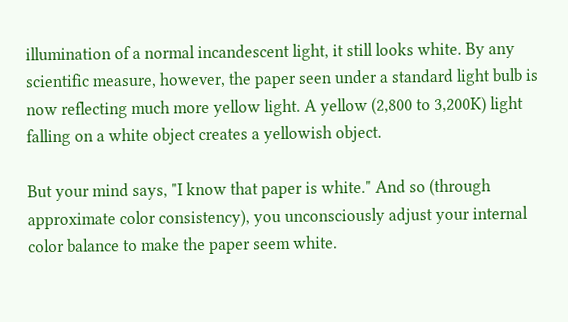illumination of a normal incandescent light, it still looks white. By any scientific measure, however, the paper seen under a standard light bulb is now reflecting much more yellow light. A yellow (2,800 to 3,200K) light falling on a white object creates a yellowish object.

But your mind says, "I know that paper is white." And so (through approximate color consistency), you unconsciously adjust your internal color balance to make the paper seem white.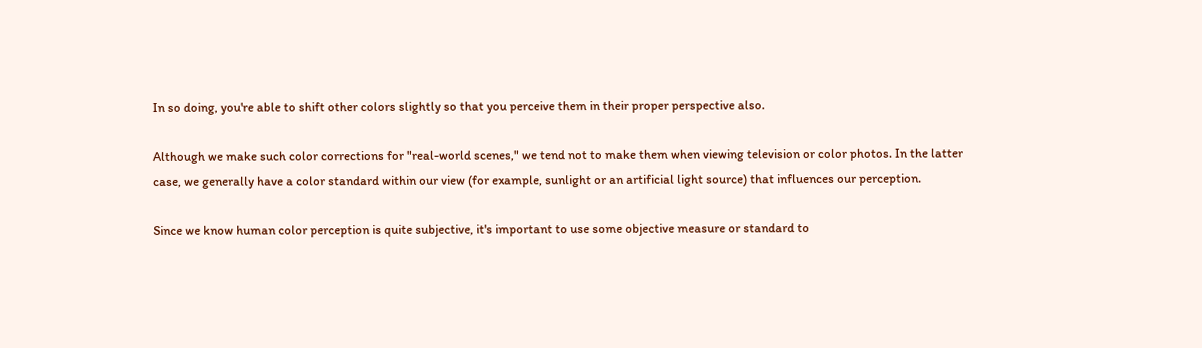In so doing, you're able to shift other colors slightly so that you perceive them in their proper perspective also.

Although we make such color corrections for "real-world scenes," we tend not to make them when viewing television or color photos. In the latter case, we generally have a color standard within our view (for example, sunlight or an artificial light source) that influences our perception.

Since we know human color perception is quite subjective, it's important to use some objective measure or standard to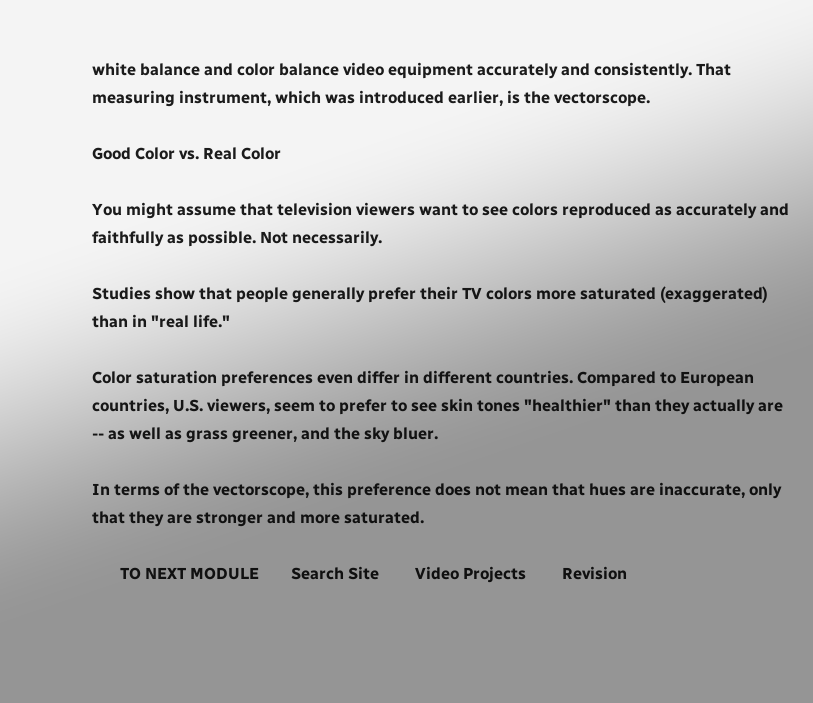white balance and color balance video equipment accurately and consistently. That measuring instrument, which was introduced earlier, is the vectorscope.

Good Color vs. Real Color

You might assume that television viewers want to see colors reproduced as accurately and faithfully as possible. Not necessarily.

Studies show that people generally prefer their TV colors more saturated (exaggerated) than in "real life."

Color saturation preferences even differ in different countries. Compared to European countries, U.S. viewers, seem to prefer to see skin tones "healthier" than they actually are -- as well as grass greener, and the sky bluer.

In terms of the vectorscope, this preference does not mean that hues are inaccurate, only that they are stronger and more saturated.

       TO NEXT MODULE        Search Site         Video Projects         Revision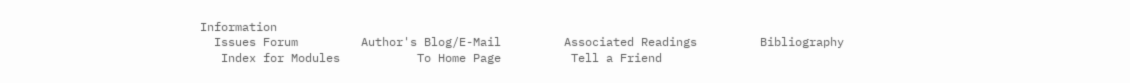Information
  Issues Forum         Author's Blog/E-Mail         Associated Readings         Bibliography
   Index for Modules           To Home Page          Tell a Friend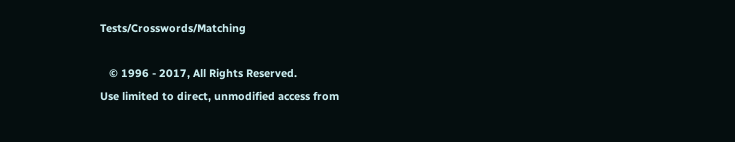Tests/Crosswords/Matching

   © 1996 - 2017, All Rights Reserved.
Use limited to direct, unmodified access from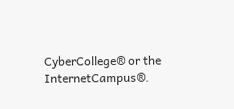CyberCollege® or the InternetCampus®.